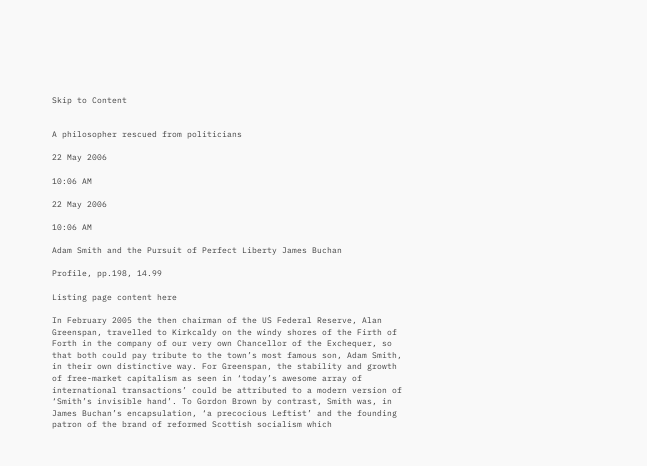Skip to Content


A philosopher rescued from politicians

22 May 2006

10:06 AM

22 May 2006

10:06 AM

Adam Smith and the Pursuit of Perfect Liberty James Buchan

Profile, pp.198, 14.99

Listing page content here

In February 2005 the then chairman of the US Federal Reserve, Alan Greenspan, travelled to Kirkcaldy on the windy shores of the Firth of Forth in the company of our very own Chancellor of the Exchequer, so that both could pay tribute to the town’s most famous son, Adam Smith, in their own distinctive way. For Greenspan, the stability and growth of free-market capitalism as seen in ‘today’s awesome array of international transactions’ could be attributed to a modern version of ‘Smith’s invisible hand’. To Gordon Brown by contrast, Smith was, in James Buchan’s encapsulation, ‘a precocious Leftist’ and the founding patron of the brand of reformed Scottish socialism which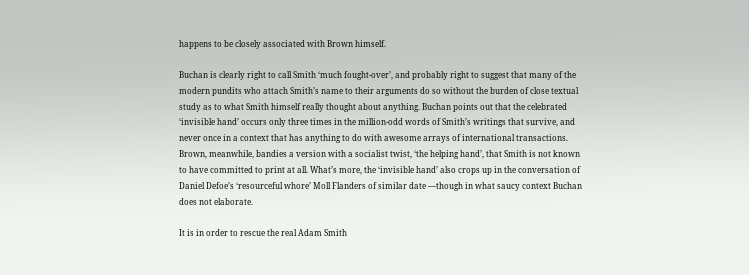happens to be closely associated with Brown himself.

Buchan is clearly right to call Smith ‘much fought-over’, and probably right to suggest that many of the modern pundits who attach Smith’s name to their arguments do so without the burden of close textual study as to what Smith himself really thought about anything. Buchan points out that the celebrated ‘invisible hand’ occurs only three times in the million-odd words of Smith’s writings that survive, and never once in a context that has anything to do with awesome arrays of international transactions. Brown, meanwhile, bandies a version with a socialist twist, ‘the helping hand’, that Smith is not known to have committed to print at all. What’s more, the ‘invisible hand’ also crops up in the conversation of Daniel Defoe’s ‘resourceful whore’ Moll Flanders of similar date —though in what saucy context Buchan does not elaborate.

It is in order to rescue the real Adam Smith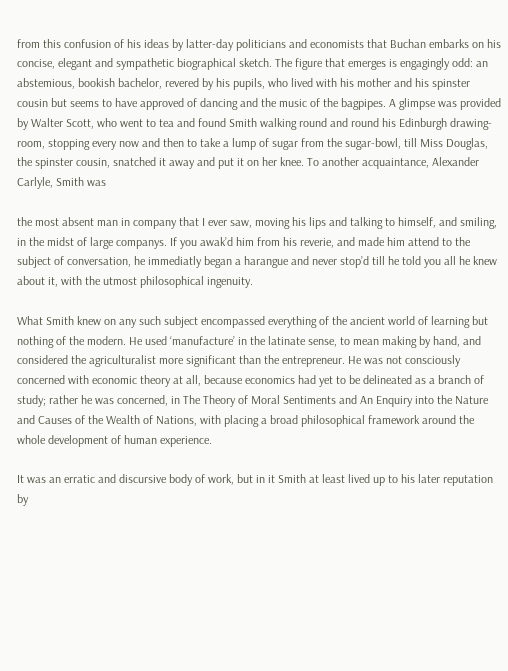from this confusion of his ideas by latter-day politicians and economists that Buchan embarks on his concise, elegant and sympathetic biographical sketch. The figure that emerges is engagingly odd: an abstemious, bookish bachelor, revered by his pupils, who lived with his mother and his spinster cousin but seems to have approved of dancing and the music of the bagpipes. A glimpse was provided by Walter Scott, who went to tea and found Smith walking round and round his Edinburgh drawing-room, stopping every now and then to take a lump of sugar from the sugar-bowl, till Miss Douglas, the spinster cousin, snatched it away and put it on her knee. To another acquaintance, Alexander Carlyle, Smith was

the most absent man in company that I ever saw, moving his lips and talking to himself, and smiling, in the midst of large companys. If you awak’d him from his reverie, and made him attend to the subject of conversation, he immediatly began a harangue and never stop’d till he told you all he knew about it, with the utmost philosophical ingenuity.

What Smith knew on any such subject encompassed everything of the ancient world of learning but nothing of the modern. He used ‘manufacture’ in the latinate sense, to mean making by hand, and considered the agriculturalist more significant than the entrepreneur. He was not consciously concerned with economic theory at all, because economics had yet to be delineated as a branch of study; rather he was concerned, in The Theory of Moral Sentiments and An Enquiry into the Nature and Causes of the Wealth of Nations, with placing a broad philosophical framework around the whole development of human experience.

It was an erratic and discursive body of work, but in it Smith at least lived up to his later reputation by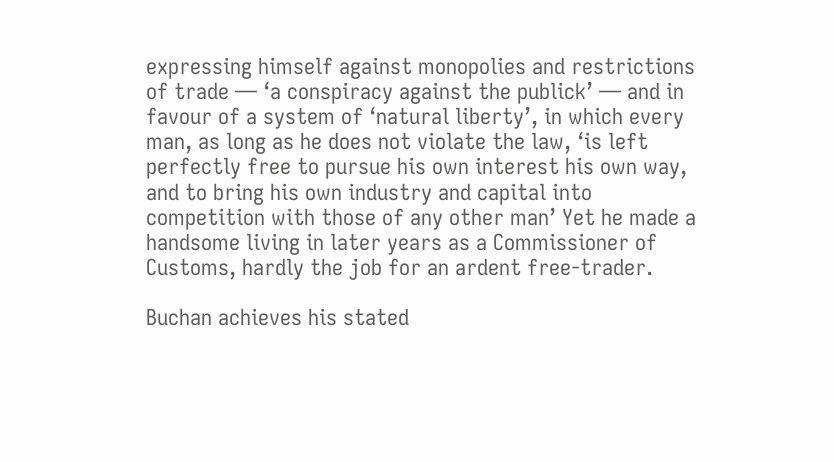expressing himself against monopolies and restrictions of trade — ‘a conspiracy against the publick’ — and in favour of a system of ‘natural liberty’, in which every man, as long as he does not violate the law, ‘is left perfectly free to pursue his own interest his own way, and to bring his own industry and capital into competition with those of any other man’ Yet he made a handsome living in later years as a Commissioner of Customs, hardly the job for an ardent free-trader.

Buchan achieves his stated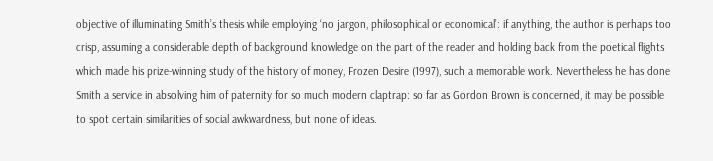objective of illuminating Smith’s thesis while employing ‘no jargon, philosophical or economical’: if anything, the author is perhaps too crisp, assuming a considerable depth of background knowledge on the part of the reader and holding back from the poetical flights which made his prize-winning study of the history of money, Frozen Desire (1997), such a memorable work. Nevertheless he has done Smith a service in absolving him of paternity for so much modern claptrap: so far as Gordon Brown is concerned, it may be possible to spot certain similarities of social awkwardness, but none of ideas.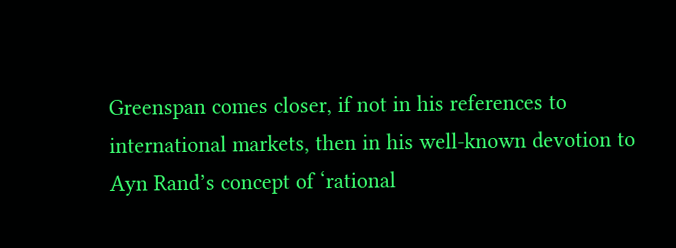Greenspan comes closer, if not in his references to international markets, then in his well-known devotion to Ayn Rand’s concept of ‘rational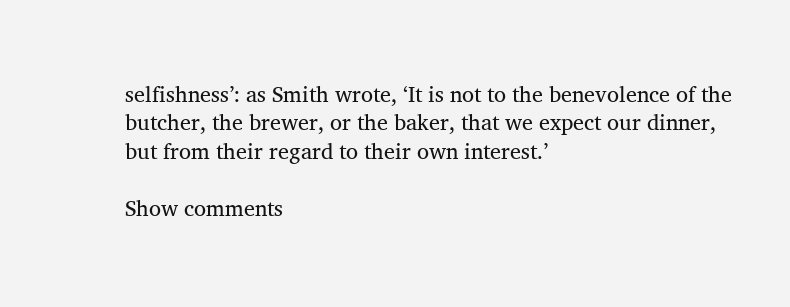selfishness’: as Smith wrote, ‘It is not to the benevolence of the butcher, the brewer, or the baker, that we expect our dinner, but from their regard to their own interest.’

Show comments